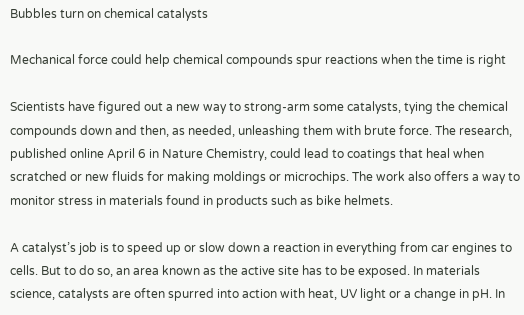Bubbles turn on chemical catalysts

Mechanical force could help chemical compounds spur reactions when the time is right

Scientists have figured out a new way to strong-arm some catalysts, tying the chemical compounds down and then, as needed, unleashing them with brute force. The research, published online April 6 in Nature Chemistry, could lead to coatings that heal when scratched or new fluids for making moldings or microchips. The work also offers a way to monitor stress in materials found in products such as bike helmets.

A catalyst’s job is to speed up or slow down a reaction in everything from car engines to cells. But to do so, an area known as the active site has to be exposed. In materials science, catalysts are often spurred into action with heat, UV light or a change in pH. In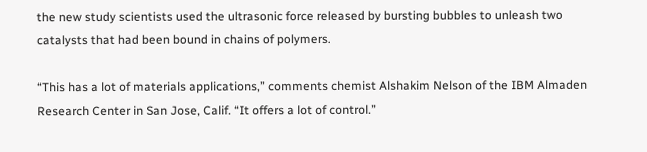the new study scientists used the ultrasonic force released by bursting bubbles to unleash two catalysts that had been bound in chains of polymers.

“This has a lot of materials applications,” comments chemist Alshakim Nelson of the IBM Almaden Research Center in San Jose, Calif. “It offers a lot of control.”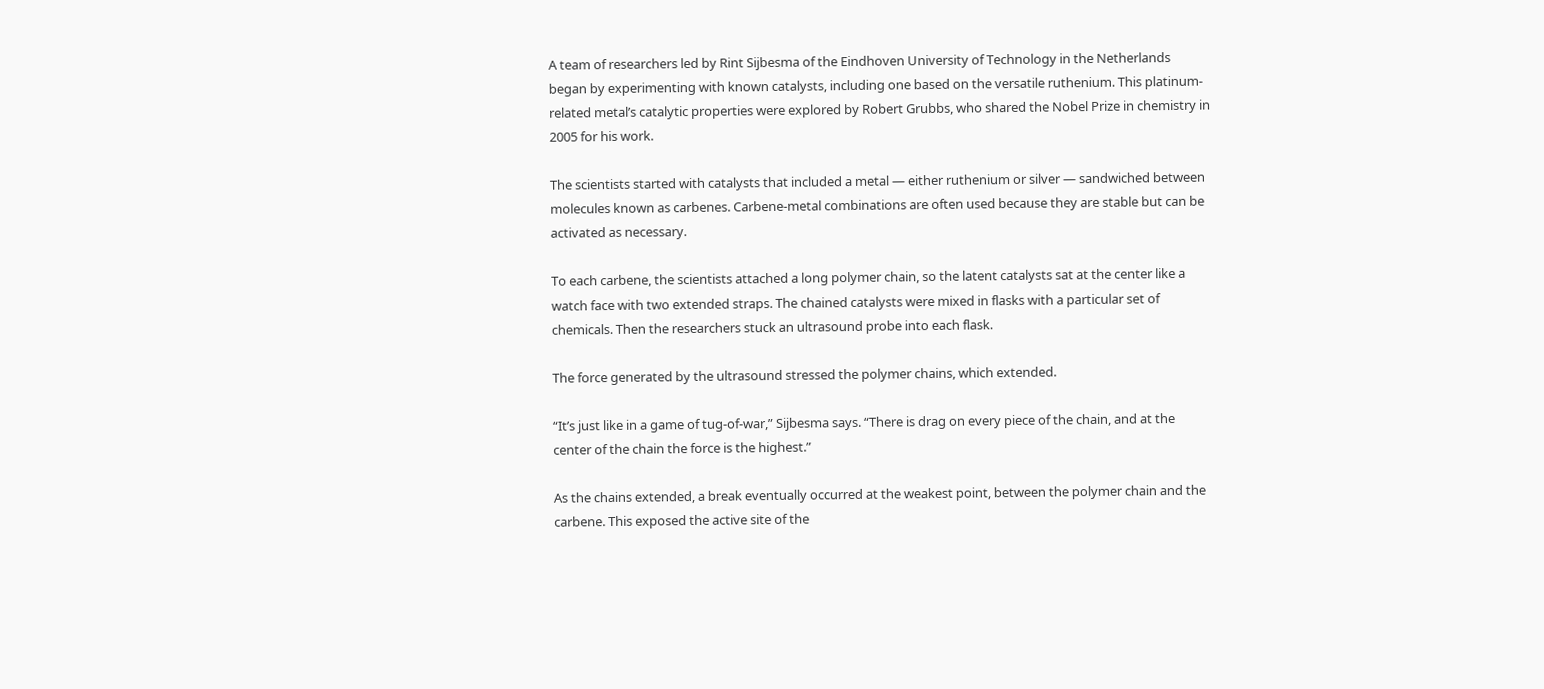A team of researchers led by Rint Sijbesma of the Eindhoven University of Technology in the Netherlands began by experimenting with known catalysts, including one based on the versatile ruthenium. This platinum-related metal’s catalytic properties were explored by Robert Grubbs, who shared the Nobel Prize in chemistry in 2005 for his work.

The scientists started with catalysts that included a metal — either ruthenium or silver — sandwiched between molecules known as carbenes. Carbene-metal combinations are often used because they are stable but can be activated as necessary.

To each carbene, the scientists attached a long polymer chain, so the latent catalysts sat at the center like a watch face with two extended straps. The chained catalysts were mixed in flasks with a particular set of chemicals. Then the researchers stuck an ultrasound probe into each flask.

The force generated by the ultrasound stressed the polymer chains, which extended.

“It’s just like in a game of tug-of-war,” Sijbesma says. “There is drag on every piece of the chain, and at the center of the chain the force is the highest.”

As the chains extended, a break eventually occurred at the weakest point, between the polymer chain and the carbene. This exposed the active site of the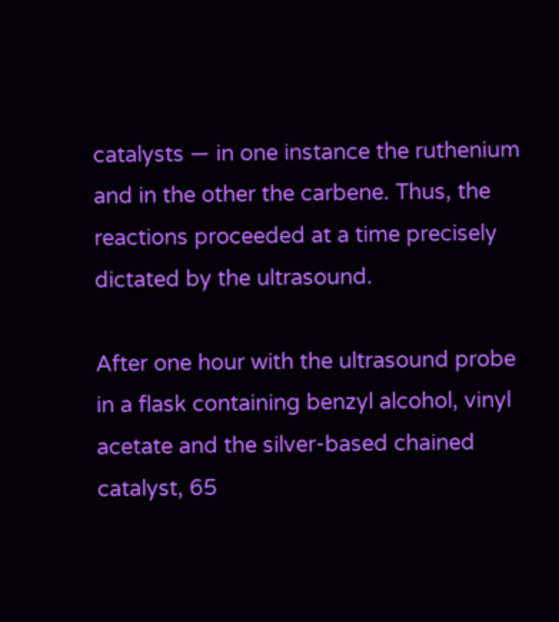catalysts — in one instance the ruthenium and in the other the carbene. Thus, the reactions proceeded at a time precisely dictated by the ultrasound.

After one hour with the ultrasound probe in a flask containing benzyl alcohol, vinyl acetate and the silver-based chained catalyst, 65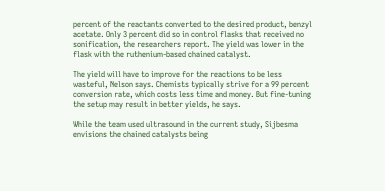percent of the reactants converted to the desired product, benzyl acetate. Only 3 percent did so in control flasks that received no sonification, the researchers report. The yield was lower in the flask with the ruthenium-based chained catalyst.

The yield will have to improve for the reactions to be less wasteful, Nelson says. Chemists typically strive for a 99 percent conversion rate, which costs less time and money. But fine-tuning the setup may result in better yields, he says.

While the team used ultrasound in the current study, Sijbesma envisions the chained catalysts being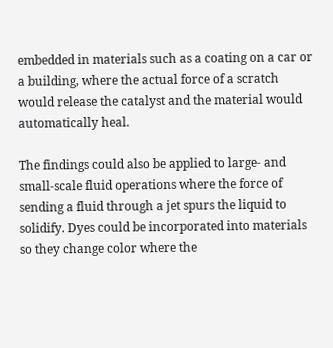embedded in materials such as a coating on a car or a building, where the actual force of a scratch would release the catalyst and the material would automatically heal.

The findings could also be applied to large- and small-scale fluid operations where the force of sending a fluid through a jet spurs the liquid to solidify. Dyes could be incorporated into materials so they change color where the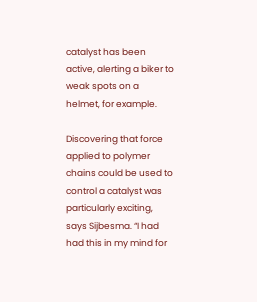catalyst has been active, alerting a biker to weak spots on a helmet, for example.

Discovering that force applied to polymer chains could be used to control a catalyst was particularly exciting, says Sijbesma. “I had had this in my mind for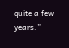quite a few years.”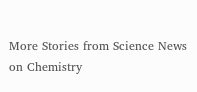More Stories from Science News on Chemistry